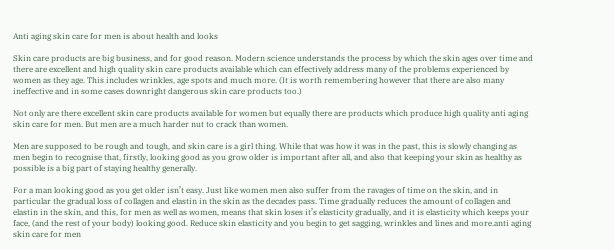Anti aging skin care for men is about health and looks

Skin care products are big business, and for good reason. Modern science understands the process by which the skin ages over time and there are excellent and high quality skin care products available which can effectively address many of the problems experienced by women as they age. This includes wrinkles, age spots and much more. (It is worth remembering however that there are also many ineffective and in some cases downright dangerous skin care products too.)

Not only are there excellent skin care products available for women but equally there are products which produce high quality anti aging skin care for men. But men are a much harder nut to crack than women.

Men are supposed to be rough and tough, and skin care is a girl thing. While that was how it was in the past, this is slowly changing as men begin to recognise that, firstly, looking good as you grow older is important after all, and also that keeping your skin as healthy as possible is a big part of staying healthy generally.

For a man looking good as you get older isn’t easy. Just like women men also suffer from the ravages of time on the skin, and in particular the gradual loss of collagen and elastin in the skin as the decades pass. Time gradually reduces the amount of collagen and elastin in the skin, and this, for men as well as women, means that skin loses it’s elasticity gradually, and it is elasticity which keeps your face, (and the rest of your body) looking good. Reduce skin elasticity and you begin to get sagging, wrinkles and lines and more.anti aging skin care for men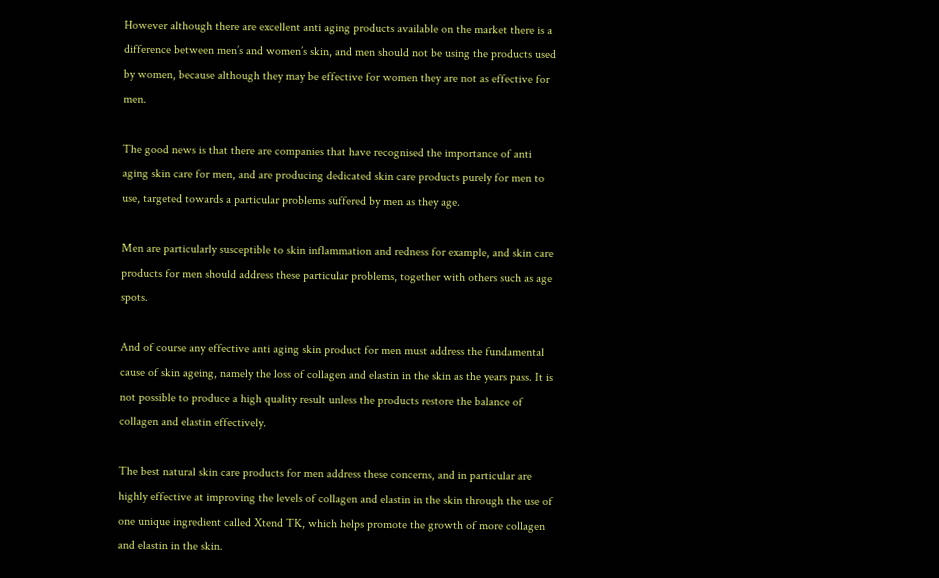However although there are excellent anti aging products available on the market there is a difference between men’s and women’s skin, and men should not be using the products used by women, because although they may be effective for women they are not as effective for men.

The good news is that there are companies that have recognised the importance of anti aging skin care for men, and are producing dedicated skin care products purely for men to use, targeted towards a particular problems suffered by men as they age.

Men are particularly susceptible to skin inflammation and redness for example, and skin care products for men should address these particular problems, together with others such as age spots.

And of course any effective anti aging skin product for men must address the fundamental cause of skin ageing, namely the loss of collagen and elastin in the skin as the years pass. It is not possible to produce a high quality result unless the products restore the balance of collagen and elastin effectively.

The best natural skin care products for men address these concerns, and in particular are highly effective at improving the levels of collagen and elastin in the skin through the use of one unique ingredient called Xtend TK, which helps promote the growth of more collagen and elastin in the skin.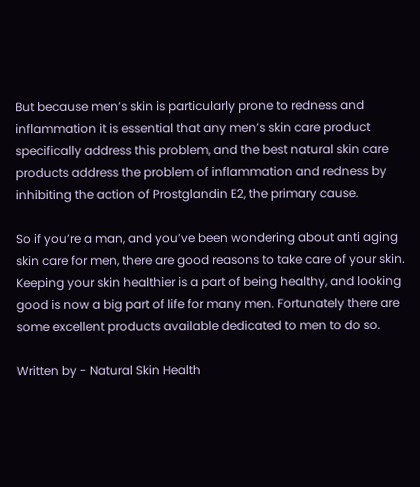But because men’s skin is particularly prone to redness and inflammation it is essential that any men’s skin care product specifically address this problem, and the best natural skin care products address the problem of inflammation and redness by inhibiting the action of Prostglandin E2, the primary cause.

So if you’re a man, and you’ve been wondering about anti aging skin care for men, there are good reasons to take care of your skin. Keeping your skin healthier is a part of being healthy, and looking good is now a big part of life for many men. Fortunately there are some excellent products available dedicated to men to do so.

Written by - Natural Skin Health